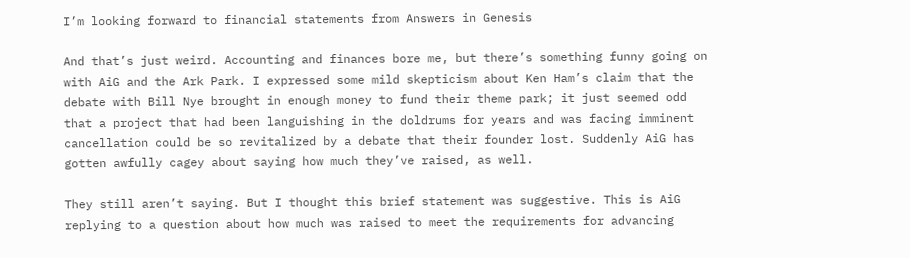I’m looking forward to financial statements from Answers in Genesis

And that’s just weird. Accounting and finances bore me, but there’s something funny going on with AiG and the Ark Park. I expressed some mild skepticism about Ken Ham’s claim that the debate with Bill Nye brought in enough money to fund their theme park; it just seemed odd that a project that had been languishing in the doldrums for years and was facing imminent cancellation could be so revitalized by a debate that their founder lost. Suddenly AiG has gotten awfully cagey about saying how much they’ve raised, as well.

They still aren’t saying. But I thought this brief statement was suggestive. This is AiG replying to a question about how much was raised to meet the requirements for advancing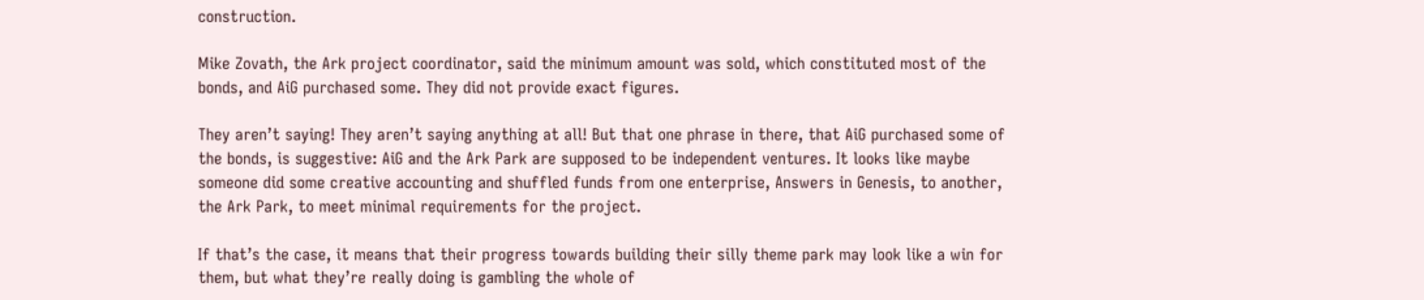construction.

Mike Zovath, the Ark project coordinator, said the minimum amount was sold, which constituted most of the bonds, and AiG purchased some. They did not provide exact figures.

They aren’t saying! They aren’t saying anything at all! But that one phrase in there, that AiG purchased some of the bonds, is suggestive: AiG and the Ark Park are supposed to be independent ventures. It looks like maybe someone did some creative accounting and shuffled funds from one enterprise, Answers in Genesis, to another, the Ark Park, to meet minimal requirements for the project.

If that’s the case, it means that their progress towards building their silly theme park may look like a win for them, but what they’re really doing is gambling the whole of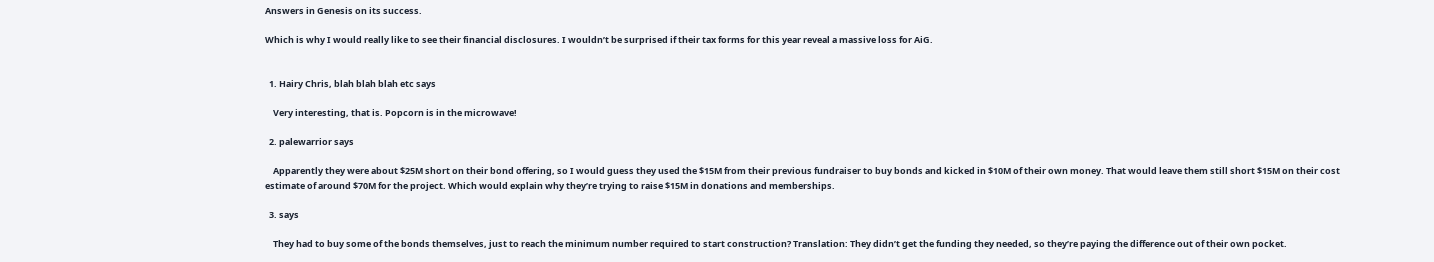Answers in Genesis on its success.

Which is why I would really like to see their financial disclosures. I wouldn’t be surprised if their tax forms for this year reveal a massive loss for AiG.


  1. Hairy Chris, blah blah blah etc says

    Very interesting, that is. Popcorn is in the microwave!

  2. palewarrior says

    Apparently they were about $25M short on their bond offering, so I would guess they used the $15M from their previous fundraiser to buy bonds and kicked in $10M of their own money. That would leave them still short $15M on their cost estimate of around $70M for the project. Which would explain why they’re trying to raise $15M in donations and memberships.

  3. says

    They had to buy some of the bonds themselves, just to reach the minimum number required to start construction? Translation: They didn’t get the funding they needed, so they’re paying the difference out of their own pocket.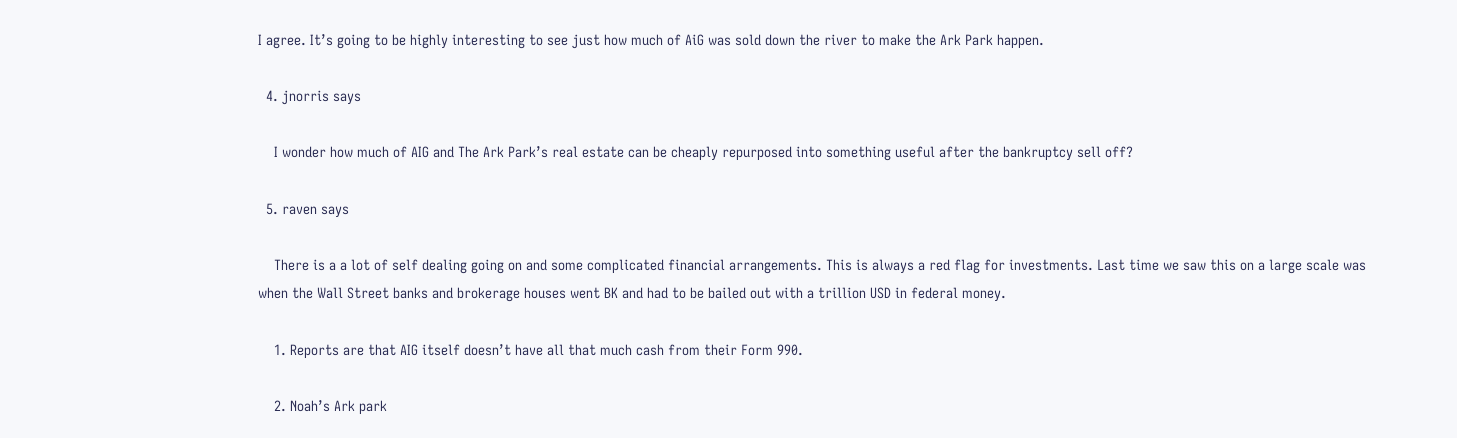I agree. It’s going to be highly interesting to see just how much of AiG was sold down the river to make the Ark Park happen.

  4. jnorris says

    I wonder how much of AIG and The Ark Park’s real estate can be cheaply repurposed into something useful after the bankruptcy sell off?

  5. raven says

    There is a a lot of self dealing going on and some complicated financial arrangements. This is always a red flag for investments. Last time we saw this on a large scale was when the Wall Street banks and brokerage houses went BK and had to be bailed out with a trillion USD in federal money.

    1. Reports are that AIG itself doesn’t have all that much cash from their Form 990.

    2. Noah’s Ark park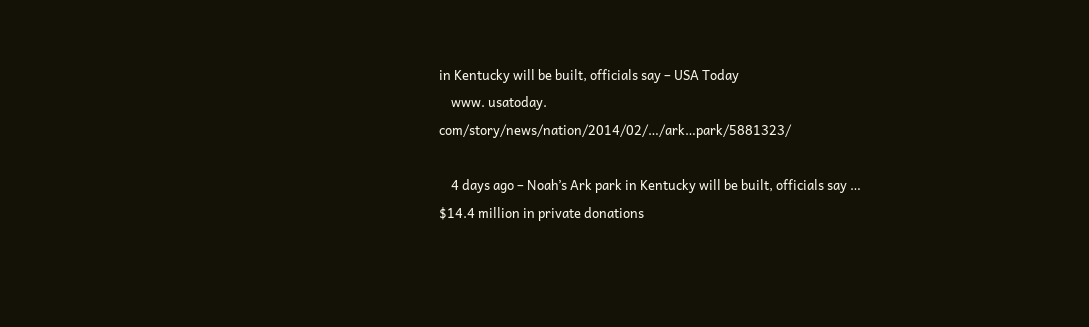in Kentucky will be built, officials say – USA Today
    www. usatoday. com/story/news/nation/2014/02/…/ark…park/5881323/

    4 days ago – Noah’s Ark park in Kentucky will be built, officials say … $14.4 million in private donations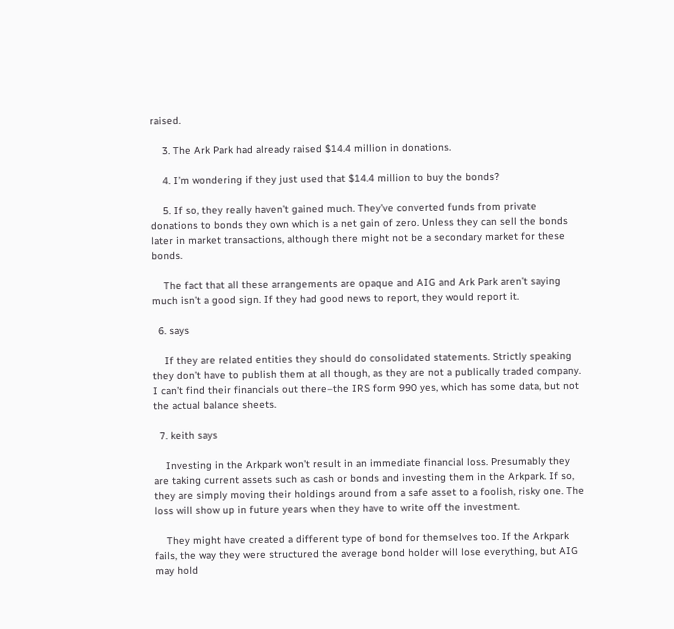raised.

    3. The Ark Park had already raised $14.4 million in donations.

    4. I’m wondering if they just used that $14.4 million to buy the bonds?

    5. If so, they really haven’t gained much. They’ve converted funds from private donations to bonds they own which is a net gain of zero. Unless they can sell the bonds later in market transactions, although there might not be a secondary market for these bonds.

    The fact that all these arrangements are opaque and AIG and Ark Park aren’t saying much isn’t a good sign. If they had good news to report, they would report it.

  6. says

    If they are related entities they should do consolidated statements. Strictly speaking they don’t have to publish them at all though, as they are not a publically traded company. I can’t find their financials out there–the IRS form 990 yes, which has some data, but not the actual balance sheets.

  7. keith says

    Investing in the Arkpark won’t result in an immediate financial loss. Presumably they are taking current assets such as cash or bonds and investing them in the Arkpark. If so, they are simply moving their holdings around from a safe asset to a foolish, risky one. The loss will show up in future years when they have to write off the investment.

    They might have created a different type of bond for themselves too. If the Arkpark fails, the way they were structured the average bond holder will lose everything, but AIG may hold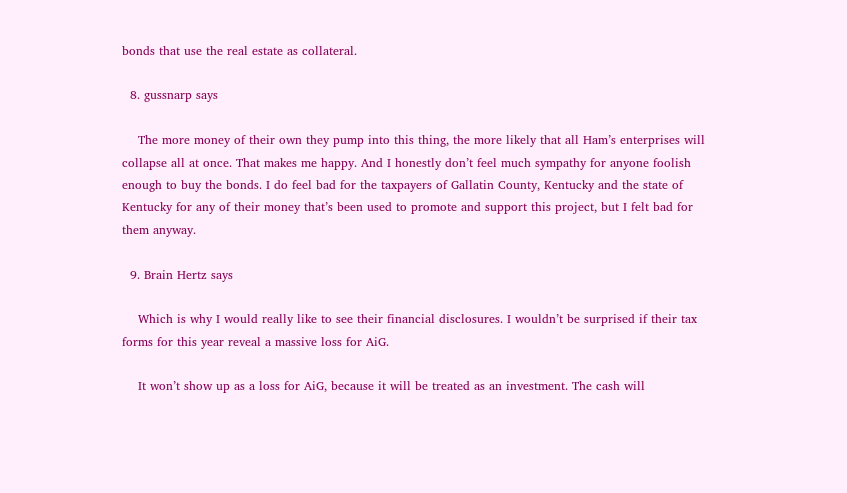bonds that use the real estate as collateral.

  8. gussnarp says

    The more money of their own they pump into this thing, the more likely that all Ham’s enterprises will collapse all at once. That makes me happy. And I honestly don’t feel much sympathy for anyone foolish enough to buy the bonds. I do feel bad for the taxpayers of Gallatin County, Kentucky and the state of Kentucky for any of their money that’s been used to promote and support this project, but I felt bad for them anyway.

  9. Brain Hertz says

    Which is why I would really like to see their financial disclosures. I wouldn’t be surprised if their tax forms for this year reveal a massive loss for AiG.

    It won’t show up as a loss for AiG, because it will be treated as an investment. The cash will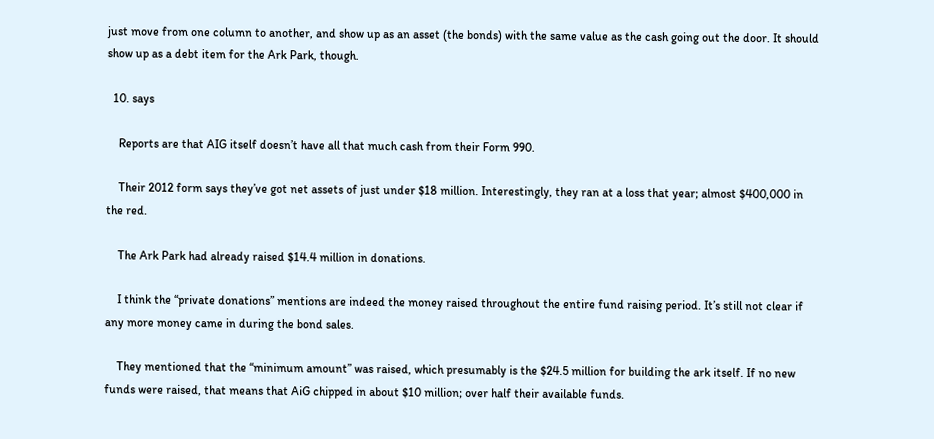just move from one column to another, and show up as an asset (the bonds) with the same value as the cash going out the door. It should show up as a debt item for the Ark Park, though.

  10. says

    Reports are that AIG itself doesn’t have all that much cash from their Form 990.

    Their 2012 form says they’ve got net assets of just under $18 million. Interestingly, they ran at a loss that year; almost $400,000 in the red.

    The Ark Park had already raised $14.4 million in donations.

    I think the “private donations” mentions are indeed the money raised throughout the entire fund raising period. It’s still not clear if any more money came in during the bond sales.

    They mentioned that the “minimum amount” was raised, which presumably is the $24.5 million for building the ark itself. If no new funds were raised, that means that AiG chipped in about $10 million; over half their available funds.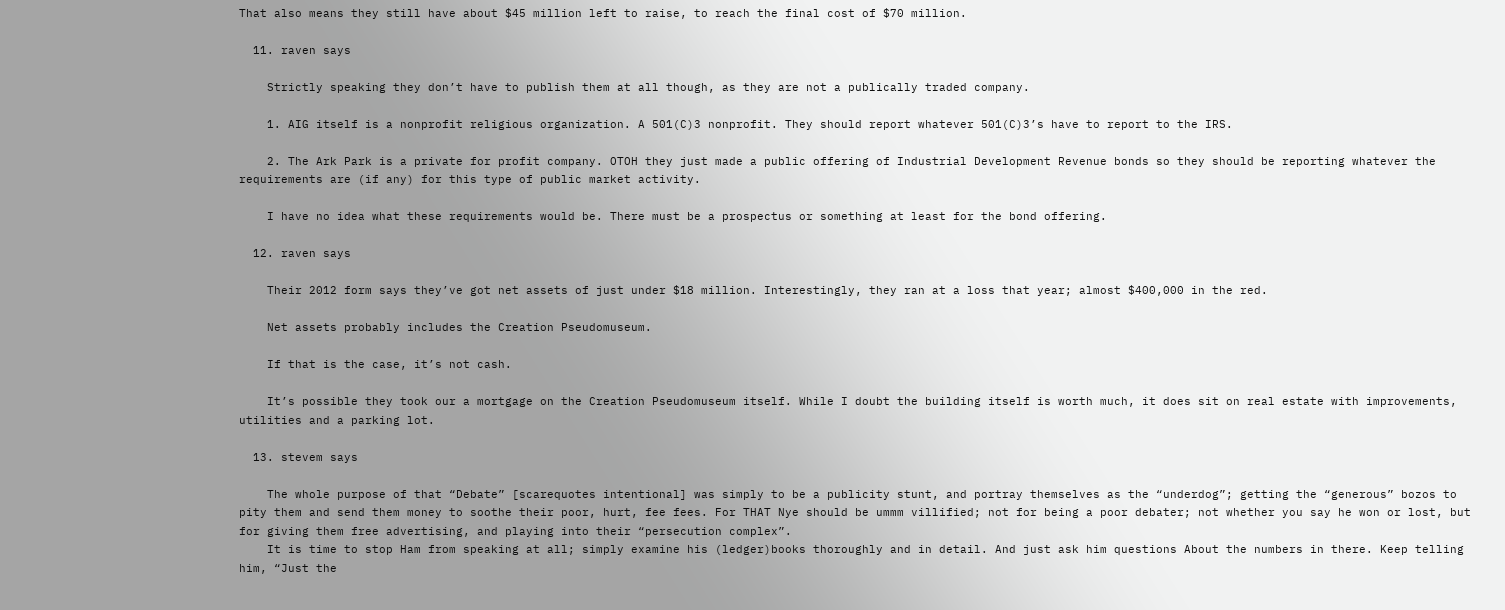That also means they still have about $45 million left to raise, to reach the final cost of $70 million.

  11. raven says

    Strictly speaking they don’t have to publish them at all though, as they are not a publically traded company.

    1. AIG itself is a nonprofit religious organization. A 501(C)3 nonprofit. They should report whatever 501(C)3’s have to report to the IRS.

    2. The Ark Park is a private for profit company. OTOH they just made a public offering of Industrial Development Revenue bonds so they should be reporting whatever the requirements are (if any) for this type of public market activity.

    I have no idea what these requirements would be. There must be a prospectus or something at least for the bond offering.

  12. raven says

    Their 2012 form says they’ve got net assets of just under $18 million. Interestingly, they ran at a loss that year; almost $400,000 in the red.

    Net assets probably includes the Creation Pseudomuseum.

    If that is the case, it’s not cash.

    It’s possible they took our a mortgage on the Creation Pseudomuseum itself. While I doubt the building itself is worth much, it does sit on real estate with improvements, utilities and a parking lot.

  13. stevem says

    The whole purpose of that “Debate” [scarequotes intentional] was simply to be a publicity stunt, and portray themselves as the “underdog”; getting the “generous” bozos to pity them and send them money to soothe their poor, hurt, fee fees. For THAT Nye should be ummm villified; not for being a poor debater; not whether you say he won or lost, but for giving them free advertising, and playing into their “persecution complex”.
    It is time to stop Ham from speaking at all; simply examine his (ledger)books thoroughly and in detail. And just ask him questions About the numbers in there. Keep telling him, “Just the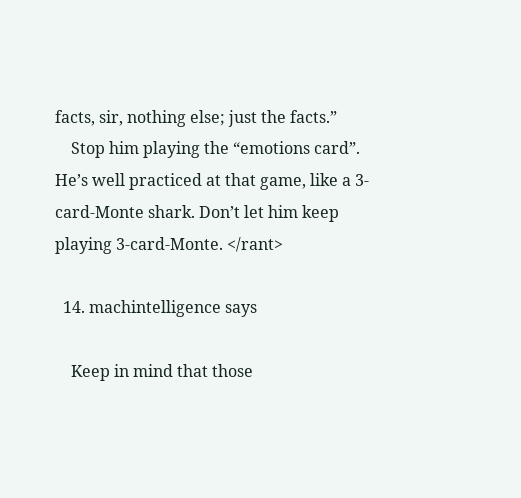facts, sir, nothing else; just the facts.”
    Stop him playing the “emotions card”. He’s well practiced at that game, like a 3-card-Monte shark. Don’t let him keep playing 3-card-Monte. </rant>

  14. machintelligence says

    Keep in mind that those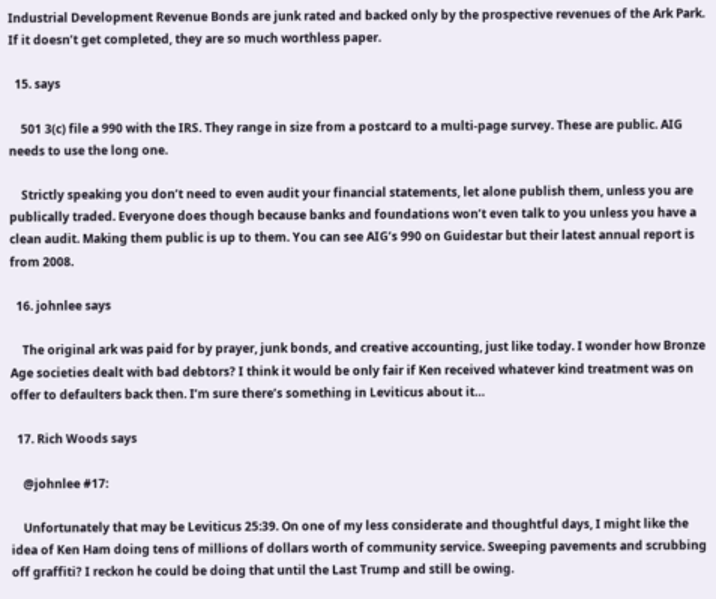Industrial Development Revenue Bonds are junk rated and backed only by the prospective revenues of the Ark Park. If it doesn’t get completed, they are so much worthless paper.

  15. says

    501 3(c) file a 990 with the IRS. They range in size from a postcard to a multi-page survey. These are public. AIG needs to use the long one.

    Strictly speaking you don’t need to even audit your financial statements, let alone publish them, unless you are publically traded. Everyone does though because banks and foundations won’t even talk to you unless you have a clean audit. Making them public is up to them. You can see AIG’s 990 on Guidestar but their latest annual report is from 2008.

  16. johnlee says

    The original ark was paid for by prayer, junk bonds, and creative accounting, just like today. I wonder how Bronze Age societies dealt with bad debtors? I think it would be only fair if Ken received whatever kind treatment was on offer to defaulters back then. I’m sure there’s something in Leviticus about it…

  17. Rich Woods says

    @johnlee #17:

    Unfortunately that may be Leviticus 25:39. On one of my less considerate and thoughtful days, I might like the idea of Ken Ham doing tens of millions of dollars worth of community service. Sweeping pavements and scrubbing off graffiti? I reckon he could be doing that until the Last Trump and still be owing.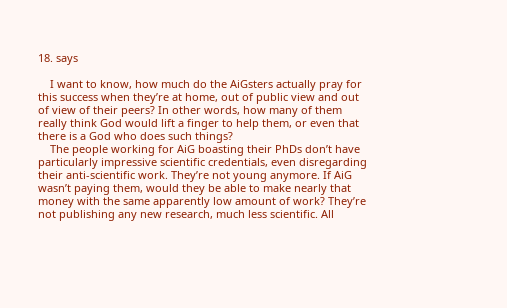18. says

    I want to know, how much do the AiGsters actually pray for this success when they’re at home, out of public view and out of view of their peers? In other words, how many of them really think God would lift a finger to help them, or even that there is a God who does such things?
    The people working for AiG boasting their PhDs don’t have particularly impressive scientific credentials, even disregarding their anti-scientific work. They’re not young anymore. If AiG wasn’t paying them, would they be able to make nearly that money with the same apparently low amount of work? They’re not publishing any new research, much less scientific. All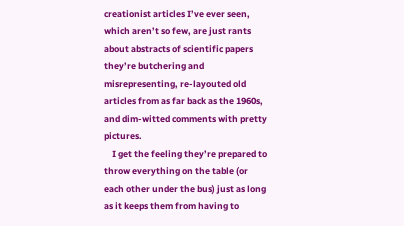creationist articles I’ve ever seen, which aren’t so few, are just rants about abstracts of scientific papers they’re butchering and misrepresenting, re-layouted old articles from as far back as the 1960s, and dim-witted comments with pretty pictures.
    I get the feeling they’re prepared to throw everything on the table (or each other under the bus) just as long as it keeps them from having to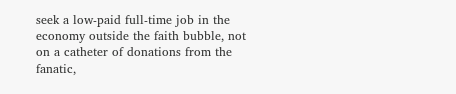seek a low-paid full-time job in the economy outside the faith bubble, not on a catheter of donations from the fanatic,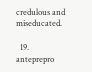credulous and miseducated.

  19. anteprepro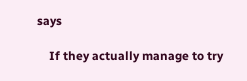says

    If they actually manage to try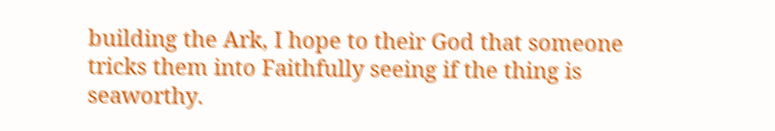building the Ark, I hope to their God that someone tricks them into Faithfully seeing if the thing is seaworthy.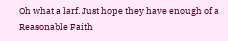Oh what a larf. Just hope they have enough of a Reasonable Faith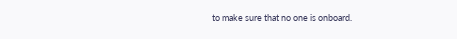to make sure that no one is onboard.